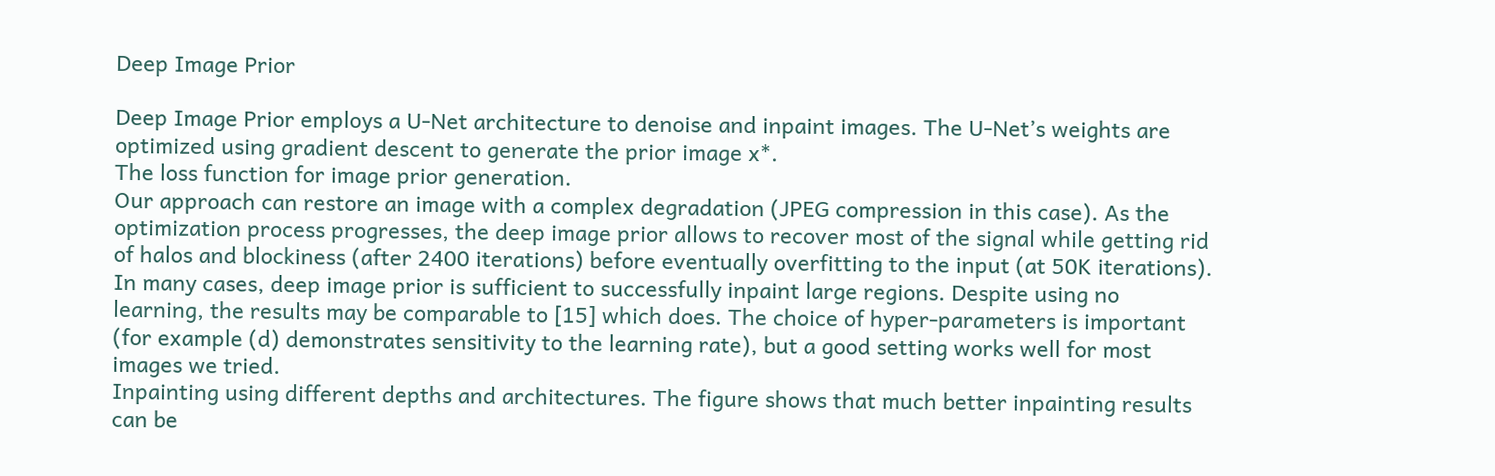Deep Image Prior

Deep Image Prior employs a U-Net architecture to denoise and inpaint images. The U-Net’s weights are optimized using gradient descent to generate the prior image x*.
The loss function for image prior generation.
Our approach can restore an image with a complex degradation (JPEG compression in this case). As the optimization process progresses, the deep image prior allows to recover most of the signal while getting rid of halos and blockiness (after 2400 iterations) before eventually overfitting to the input (at 50K iterations).
In many cases, deep image prior is sufficient to successfully inpaint large regions. Despite using no learning, the results may be comparable to [15] which does. The choice of hyper-parameters is important (for example (d) demonstrates sensitivity to the learning rate), but a good setting works well for most images we tried.
Inpainting using different depths and architectures. The figure shows that much better inpainting results can be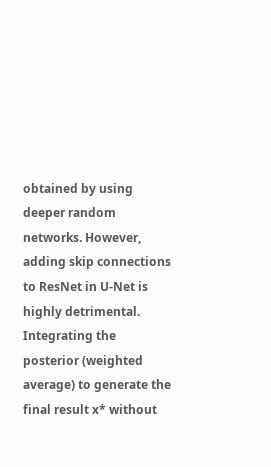obtained by using deeper random networks. However, adding skip connections to ResNet in U-Net is highly detrimental.
Integrating the posterior (weighted average) to generate the final result x* without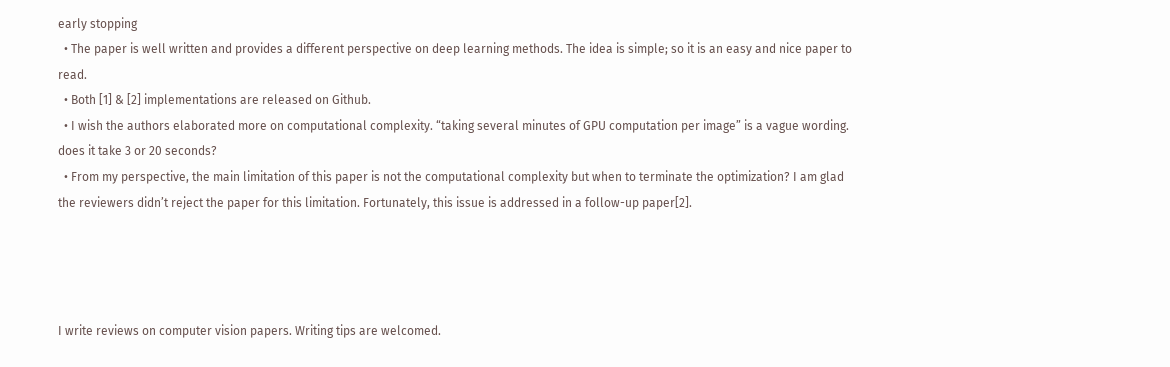early stopping
  • The paper is well written and provides a different perspective on deep learning methods. The idea is simple; so it is an easy and nice paper to read.
  • Both [1] & [2] implementations are released on Github.
  • I wish the authors elaborated more on computational complexity. “taking several minutes of GPU computation per image” is a vague wording. does it take 3 or 20 seconds?
  • From my perspective, the main limitation of this paper is not the computational complexity but when to terminate the optimization? I am glad the reviewers didn’t reject the paper for this limitation. Fortunately, this issue is addressed in a follow-up paper[2].




I write reviews on computer vision papers. Writing tips are welcomed.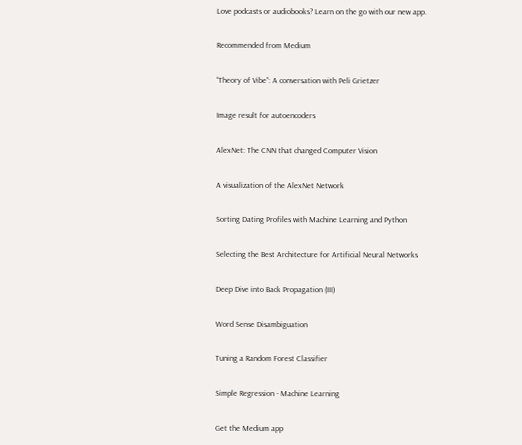Love podcasts or audiobooks? Learn on the go with our new app.

Recommended from Medium

“Theory of Vibe”: A conversation with Peli Grietzer

Image result for autoencoders

AlexNet: The CNN that changed Computer Vision

A visualization of the AlexNet Network

Sorting Dating Profiles with Machine Learning and Python

Selecting the Best Architecture for Artificial Neural Networks

Deep Dive into Back Propagation (III)

Word Sense Disambiguation

Tuning a Random Forest Classifier

Simple Regression - Machine Learning

Get the Medium app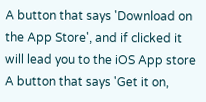A button that says 'Download on the App Store', and if clicked it will lead you to the iOS App store
A button that says 'Get it on,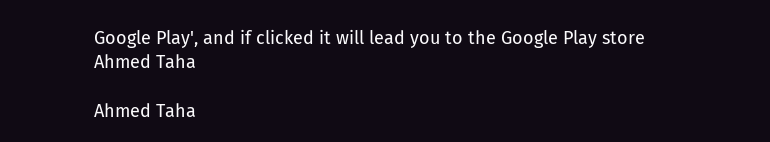Google Play', and if clicked it will lead you to the Google Play store
Ahmed Taha

Ahmed Taha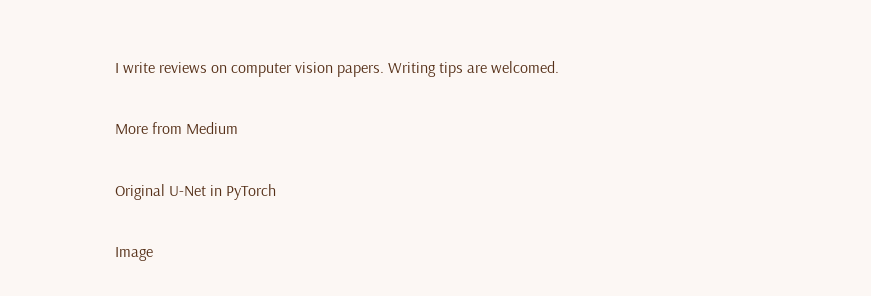I write reviews on computer vision papers. Writing tips are welcomed.

More from Medium

Original U-Net in PyTorch

Image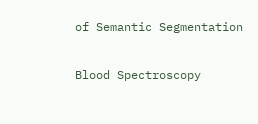of Semantic Segmentation

Blood Spectroscopy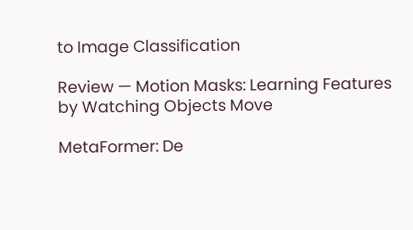to Image Classification

Review — Motion Masks: Learning Features by Watching Objects Move

MetaFormer: De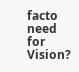facto need for Vision?